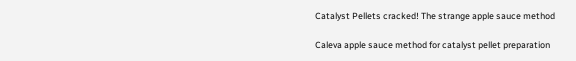Catalyst Pellets cracked! The strange apple sauce method

Caleva apple sauce method for catalyst pellet preparation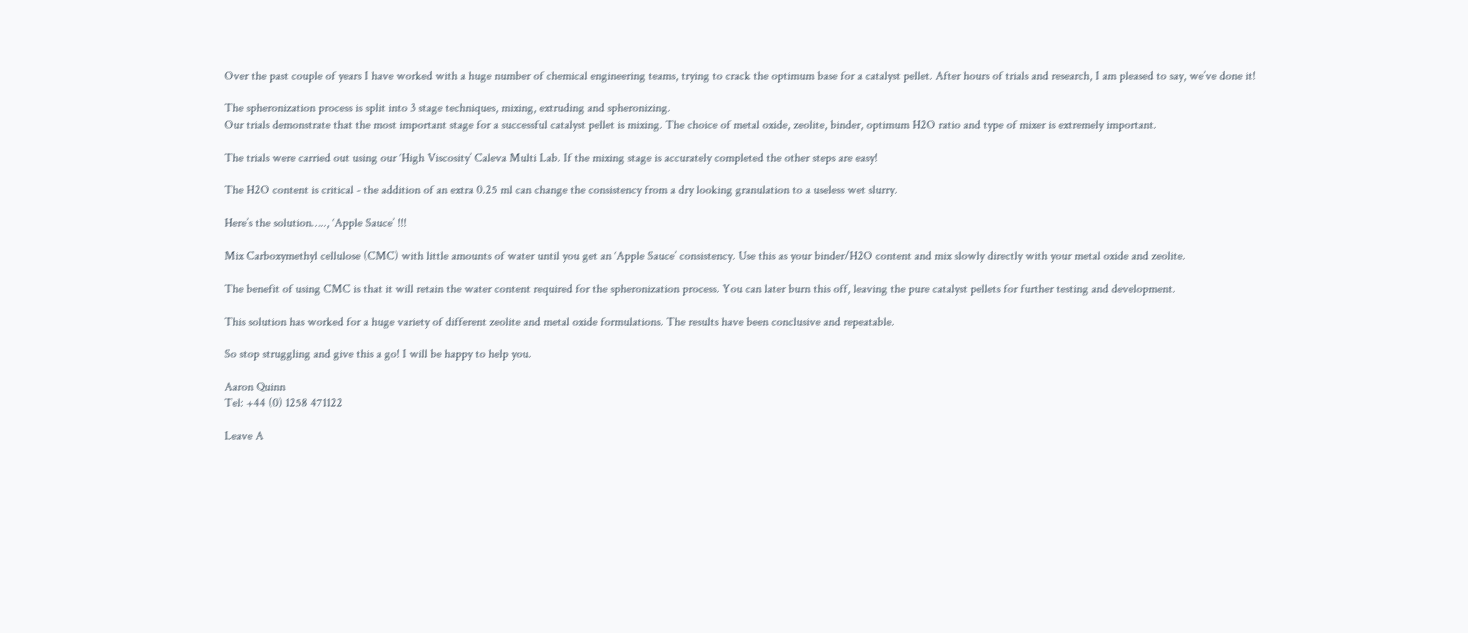Over the past couple of years I have worked with a huge number of chemical engineering teams, trying to crack the optimum base for a catalyst pellet. After hours of trials and research, I am pleased to say, we’ve done it!

The spheronization process is split into 3 stage techniques, mixing, extruding and spheronizing.
Our trials demonstrate that the most important stage for a successful catalyst pellet is mixing. The choice of metal oxide, zeolite, binder, optimum H2O ratio and type of mixer is extremely important.

The trials were carried out using our ‘High Viscosity’ Caleva Multi Lab. If the mixing stage is accurately completed the other steps are easy!

The H2O content is critical - the addition of an extra 0.25 ml can change the consistency from a dry looking granulation to a useless wet slurry.

Here’s the solution….., ‘Apple Sauce’ !!!

Mix Carboxymethyl cellulose (CMC) with little amounts of water until you get an ‘Apple Sauce’ consistency. Use this as your binder/H2O content and mix slowly directly with your metal oxide and zeolite.

The benefit of using CMC is that it will retain the water content required for the spheronization process. You can later burn this off, leaving the pure catalyst pellets for further testing and development.

This solution has worked for a huge variety of different zeolite and metal oxide formulations. The results have been conclusive and repeatable.

So stop struggling and give this a go! I will be happy to help you.

Aaron Quinn
Tel: +44 (0) 1258 471122

Leave A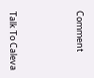Comment




Talk To Caleva